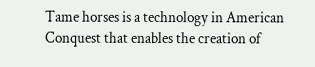Tame horses is a technology in American Conquest that enables the creation of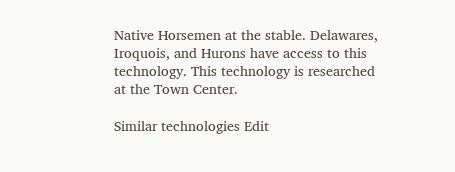Native Horsemen at the stable. Delawares, Iroquois, and Hurons have access to this technology. This technology is researched at the Town Center.

Similar technologies Edit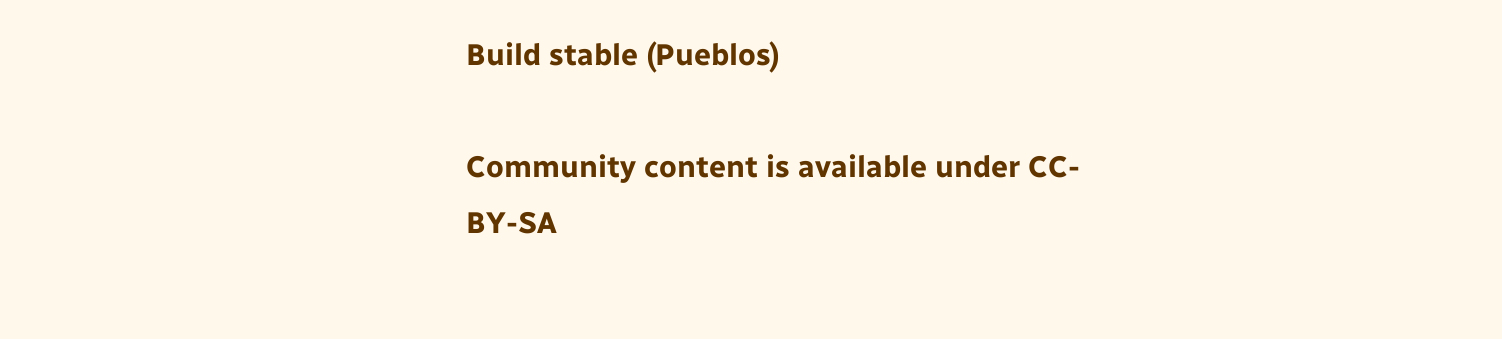Build stable (Pueblos)

Community content is available under CC-BY-SA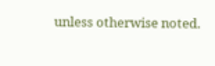unless otherwise noted.